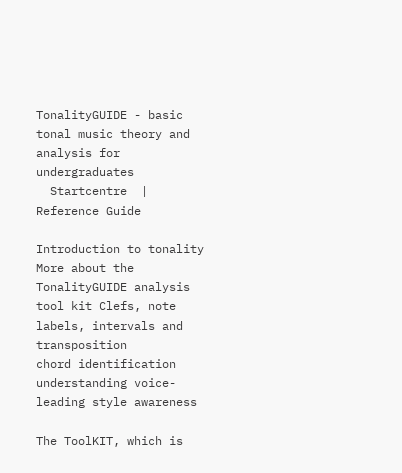TonalityGUIDE - basic tonal music theory and analysis for undergraduates
  Startcentre  |  Reference Guide

Introduction to tonality More about the TonalityGUIDE analysis tool kit Clefs, note labels, intervals and transposition
chord identification understanding voice-leading style awareness

The ToolKIT, which is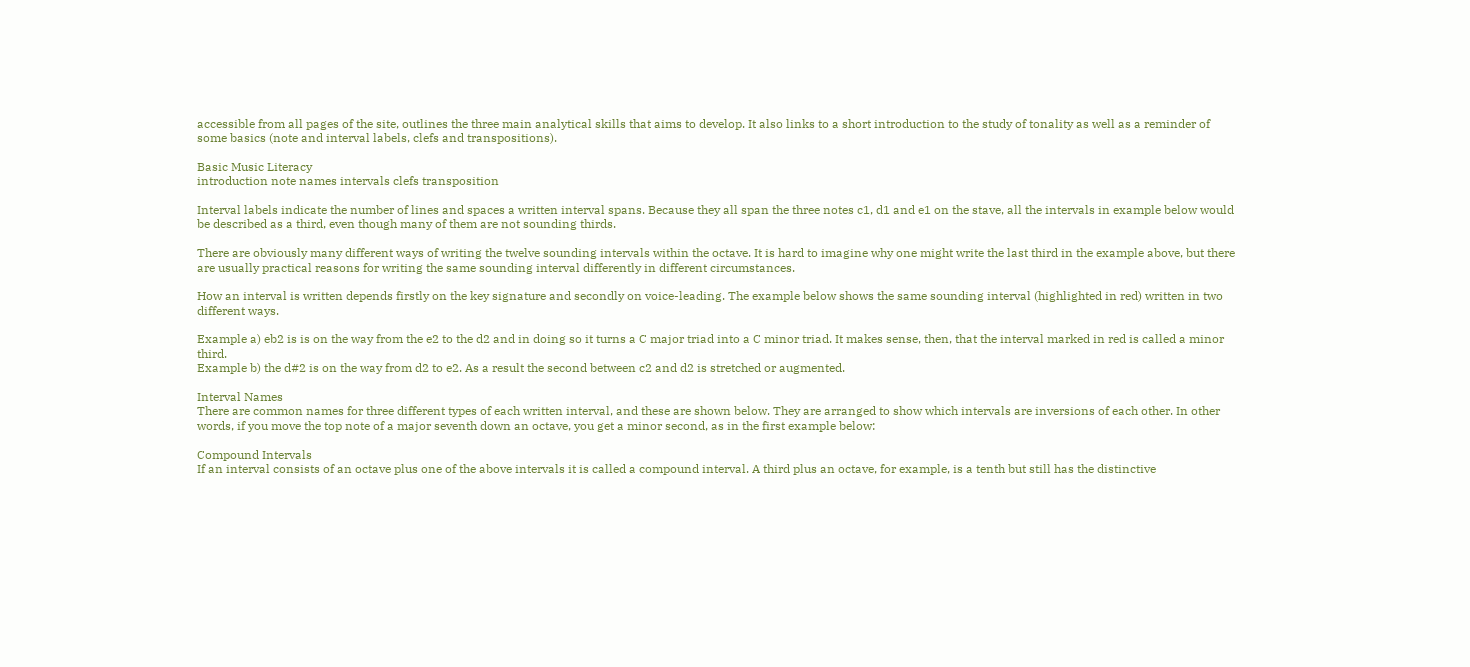accessible from all pages of the site, outlines the three main analytical skills that aims to develop. It also links to a short introduction to the study of tonality as well as a reminder of some basics (note and interval labels, clefs and transpositions).

Basic Music Literacy
introduction note names intervals clefs transposition

Interval labels indicate the number of lines and spaces a written interval spans. Because they all span the three notes c1, d1 and e1 on the stave, all the intervals in example below would be described as a third, even though many of them are not sounding thirds.

There are obviously many different ways of writing the twelve sounding intervals within the octave. It is hard to imagine why one might write the last third in the example above, but there are usually practical reasons for writing the same sounding interval differently in different circumstances.

How an interval is written depends firstly on the key signature and secondly on voice-leading. The example below shows the same sounding interval (highlighted in red) written in two different ways.

Example a) eb2 is is on the way from the e2 to the d2 and in doing so it turns a C major triad into a C minor triad. It makes sense, then, that the interval marked in red is called a minor third.
Example b) the d#2 is on the way from d2 to e2. As a result the second between c2 and d2 is stretched or augmented.

Interval Names
There are common names for three different types of each written interval, and these are shown below. They are arranged to show which intervals are inversions of each other. In other words, if you move the top note of a major seventh down an octave, you get a minor second, as in the first example below:

Compound Intervals
If an interval consists of an octave plus one of the above intervals it is called a compound interval. A third plus an octave, for example, is a tenth but still has the distinctive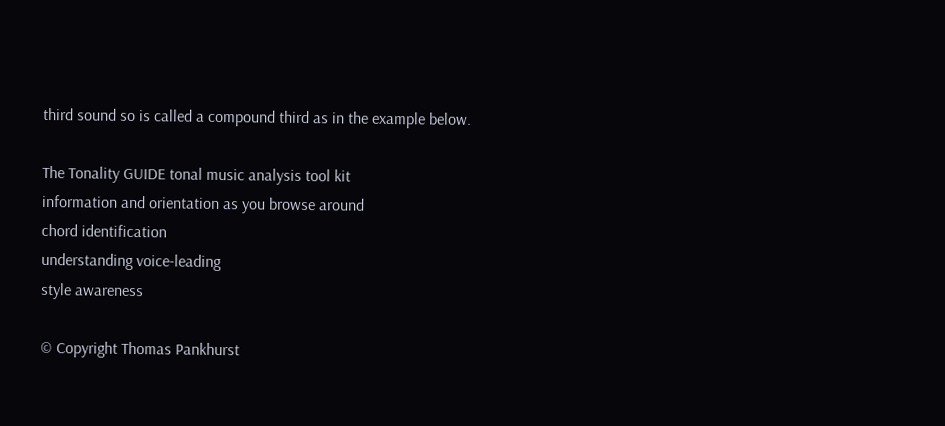third sound so is called a compound third as in the example below.

The Tonality GUIDE tonal music analysis tool kit
information and orientation as you browse around
chord identification
understanding voice-leading
style awareness

© Copyright Thomas Pankhurst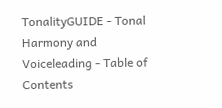TonalityGUIDE - Tonal Harmony and Voiceleading - Table of Contents